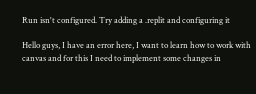Run isn't configured. Try adding a .replit and configuring it

Hello guys, I have an error here, I want to learn how to work with canvas and for this I need to implement some changes in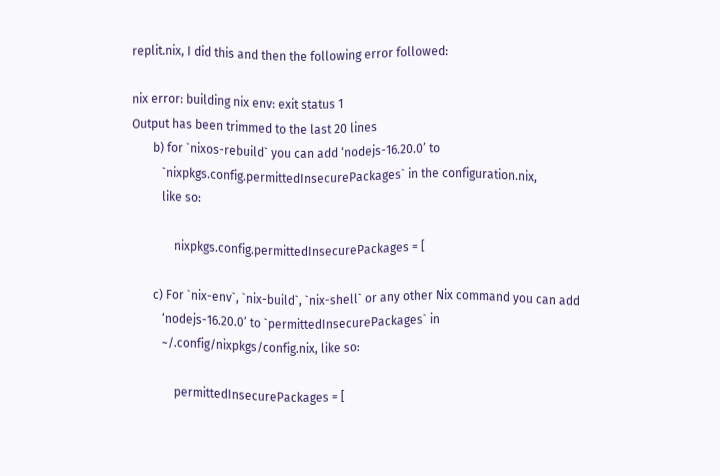replit.nix, I did this and then the following error followed:

nix error: building nix env: exit status 1
Output has been trimmed to the last 20 lines
       b) for `nixos-rebuild` you can add ‘nodejs-16.20.0’ to
          `nixpkgs.config.permittedInsecurePackages` in the configuration.nix,
          like so:

              nixpkgs.config.permittedInsecurePackages = [

       c) For `nix-env`, `nix-build`, `nix-shell` or any other Nix command you can add
          ‘nodejs-16.20.0’ to `permittedInsecurePackages` in
          ~/.config/nixpkgs/config.nix, like so:

              permittedInsecurePackages = [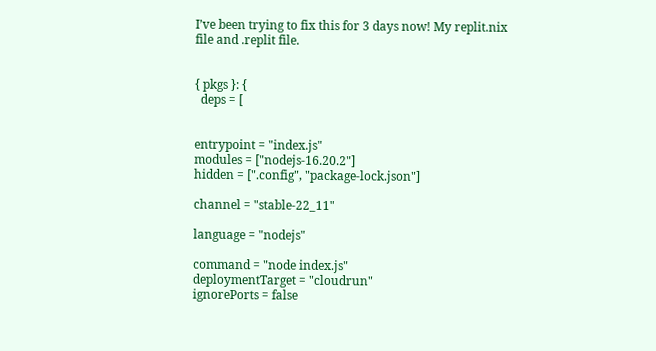I’ve been trying to fix this for 3 days now! My replit.nix file and .replit file.


{ pkgs }: {
  deps = [


entrypoint = "index.js"
modules = ["nodejs-16.20.2"]
hidden = [".config", "package-lock.json"]

channel = "stable-22_11"

language = "nodejs"

command = "node index.js"
deploymentTarget = "cloudrun"
ignorePorts = false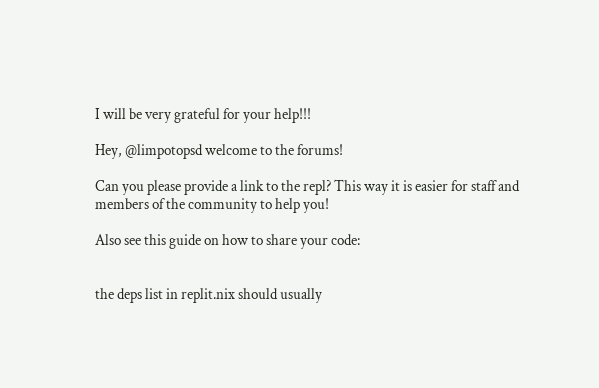I will be very grateful for your help!!!

Hey, @limpotopsd welcome to the forums!

Can you please provide a link to the repl? This way it is easier for staff and members of the community to help you!

Also see this guide on how to share your code:


the deps list in replit.nix should usually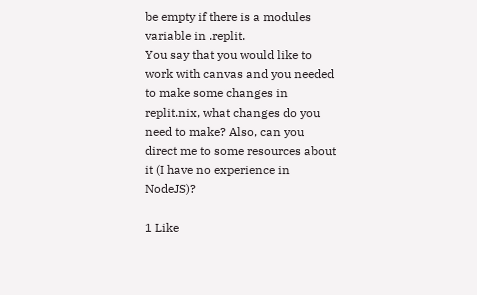be empty if there is a modules variable in .replit.
You say that you would like to work with canvas and you needed to make some changes in replit.nix, what changes do you need to make? Also, can you direct me to some resources about it (I have no experience in NodeJS)?

1 Like